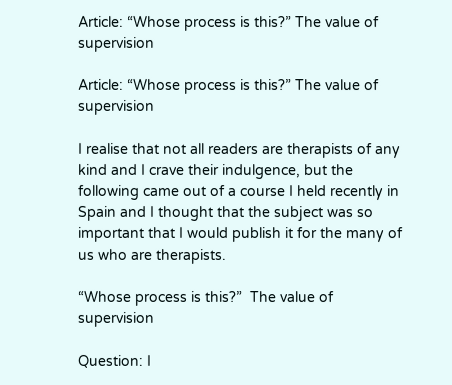Article: “Whose process is this?” The value of supervision

Article: “Whose process is this?” The value of supervision

I realise that not all readers are therapists of any kind and I crave their indulgence, but the following came out of a course I held recently in Spain and I thought that the subject was so important that I would publish it for the many of us who are therapists.

“Whose process is this?”  The value of supervision

Question: I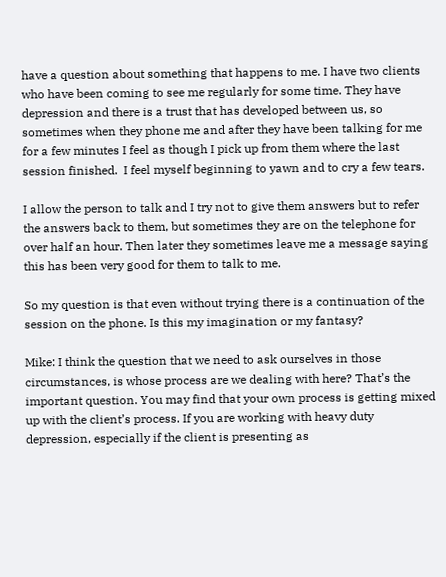have a question about something that happens to me. I have two clients who have been coming to see me regularly for some time. They have depression and there is a trust that has developed between us, so sometimes when they phone me and after they have been talking for me for a few minutes I feel as though I pick up from them where the last session finished.  I feel myself beginning to yawn and to cry a few tears.

I allow the person to talk and I try not to give them answers but to refer the answers back to them, but sometimes they are on the telephone for over half an hour. Then later they sometimes leave me a message saying this has been very good for them to talk to me.

So my question is that even without trying there is a continuation of the session on the phone. Is this my imagination or my fantasy?

Mike: I think the question that we need to ask ourselves in those circumstances, is whose process are we dealing with here? That’s the important question. You may find that your own process is getting mixed up with the client’s process. If you are working with heavy duty depression, especially if the client is presenting as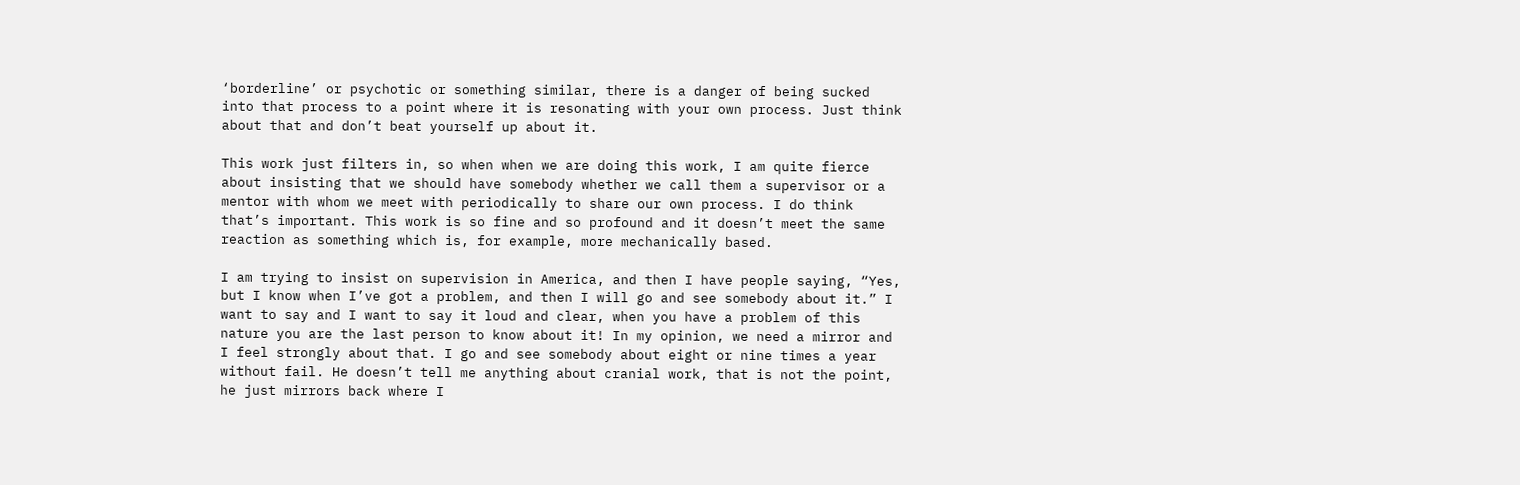‘borderline’ or psychotic or something similar, there is a danger of being sucked into that process to a point where it is resonating with your own process. Just think about that and don’t beat yourself up about it.

This work just filters in, so when when we are doing this work, I am quite fierce about insisting that we should have somebody whether we call them a supervisor or a mentor with whom we meet with periodically to share our own process. I do think that’s important. This work is so fine and so profound and it doesn’t meet the same reaction as something which is, for example, more mechanically based.

I am trying to insist on supervision in America, and then I have people saying, “Yes, but I know when I’ve got a problem, and then I will go and see somebody about it.” I want to say and I want to say it loud and clear, when you have a problem of this nature you are the last person to know about it! In my opinion, we need a mirror and I feel strongly about that. I go and see somebody about eight or nine times a year without fail. He doesn’t tell me anything about cranial work, that is not the point, he just mirrors back where I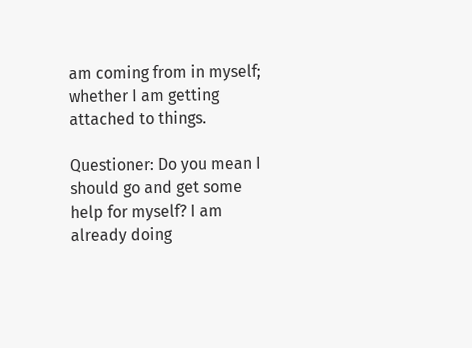am coming from in myself; whether I am getting attached to things.

Questioner: Do you mean I should go and get some help for myself? I am already doing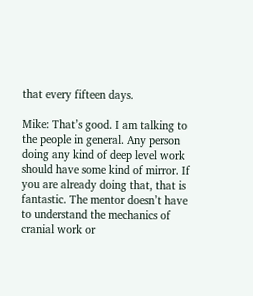that every fifteen days.

Mike: That’s good. I am talking to the people in general. Any person doing any kind of deep level work should have some kind of mirror. If you are already doing that, that is fantastic. The mentor doesn’t have to understand the mechanics of cranial work or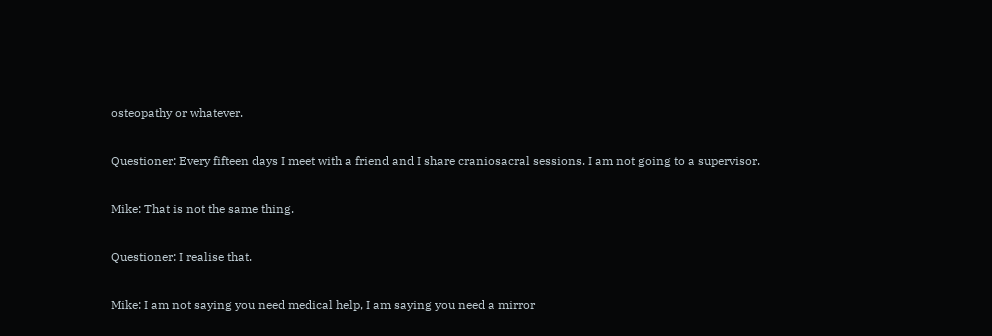osteopathy or whatever.

Questioner: Every fifteen days I meet with a friend and I share craniosacral sessions. I am not going to a supervisor.

Mike: That is not the same thing.

Questioner: I realise that.

Mike: I am not saying you need medical help, I am saying you need a mirror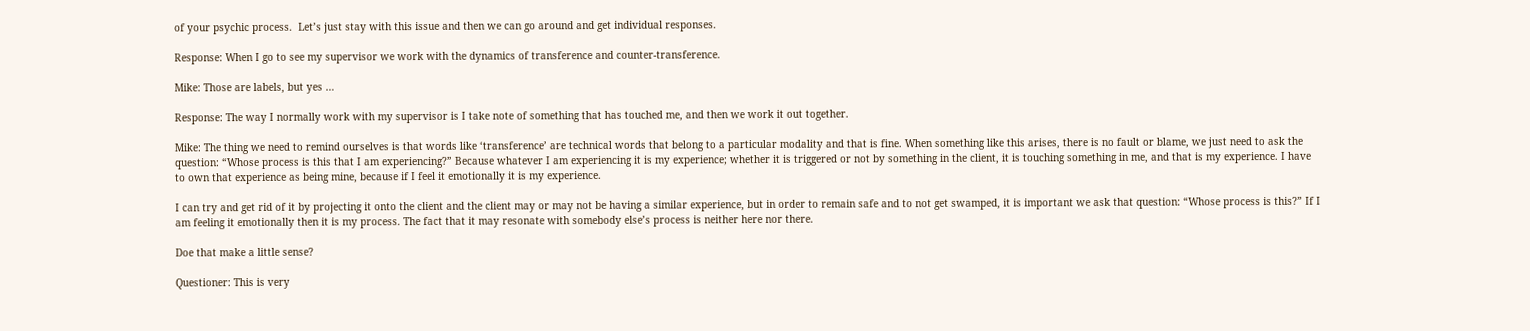of your psychic process.  Let’s just stay with this issue and then we can go around and get individual responses.

Response: When I go to see my supervisor we work with the dynamics of transference and counter-transference.

Mike: Those are labels, but yes …

Response: The way I normally work with my supervisor is I take note of something that has touched me, and then we work it out together.

Mike: The thing we need to remind ourselves is that words like ‘transference’ are technical words that belong to a particular modality and that is fine. When something like this arises, there is no fault or blame, we just need to ask the question: “Whose process is this that I am experiencing?” Because whatever I am experiencing it is my experience; whether it is triggered or not by something in the client, it is touching something in me, and that is my experience. I have to own that experience as being mine, because if I feel it emotionally it is my experience.

I can try and get rid of it by projecting it onto the client and the client may or may not be having a similar experience, but in order to remain safe and to not get swamped, it is important we ask that question: “Whose process is this?” If I am feeling it emotionally then it is my process. The fact that it may resonate with somebody else’s process is neither here nor there.

Doe that make a little sense?

Questioner: This is very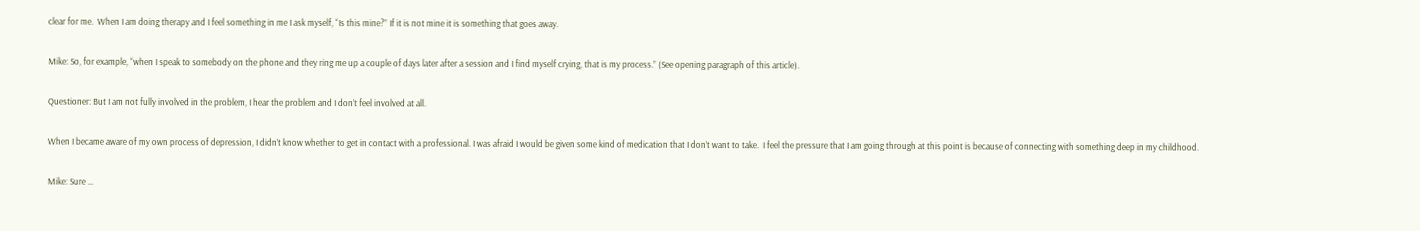clear for me.  When I am doing therapy and I feel something in me I ask myself, “Is this mine?” If it is not mine it is something that goes away.

Mike: So, for example, “when I speak to somebody on the phone and they ring me up a couple of days later after a session and I find myself crying, that is my process.” (See opening paragraph of this article).

Questioner: But I am not fully involved in the problem, I hear the problem and I don’t feel involved at all.

When I became aware of my own process of depression, I didn’t know whether to get in contact with a professional. I was afraid I would be given some kind of medication that I don’t want to take.  I feel the pressure that I am going through at this point is because of connecting with something deep in my childhood.

Mike: Sure …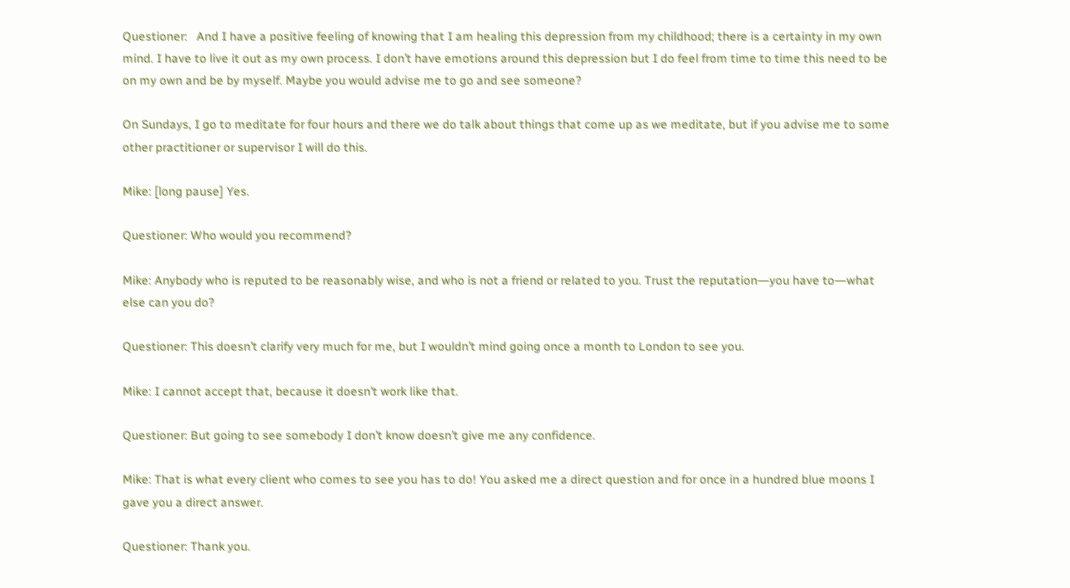Questioner:   And I have a positive feeling of knowing that I am healing this depression from my childhood; there is a certainty in my own mind. I have to live it out as my own process. I don’t have emotions around this depression but I do feel from time to time this need to be on my own and be by myself. Maybe you would advise me to go and see someone?

On Sundays, I go to meditate for four hours and there we do talk about things that come up as we meditate, but if you advise me to some other practitioner or supervisor I will do this.

Mike: [long pause] Yes.

Questioner: Who would you recommend?

Mike: Anybody who is reputed to be reasonably wise, and who is not a friend or related to you. Trust the reputation―you have to―what else can you do?

Questioner: This doesn’t clarify very much for me, but I wouldn’t mind going once a month to London to see you.

Mike: I cannot accept that, because it doesn’t work like that.

Questioner: But going to see somebody I don’t know doesn’t give me any confidence.

Mike: That is what every client who comes to see you has to do! You asked me a direct question and for once in a hundred blue moons I gave you a direct answer.

Questioner: Thank you.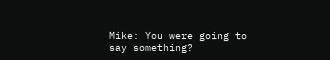Mike: You were going to say something?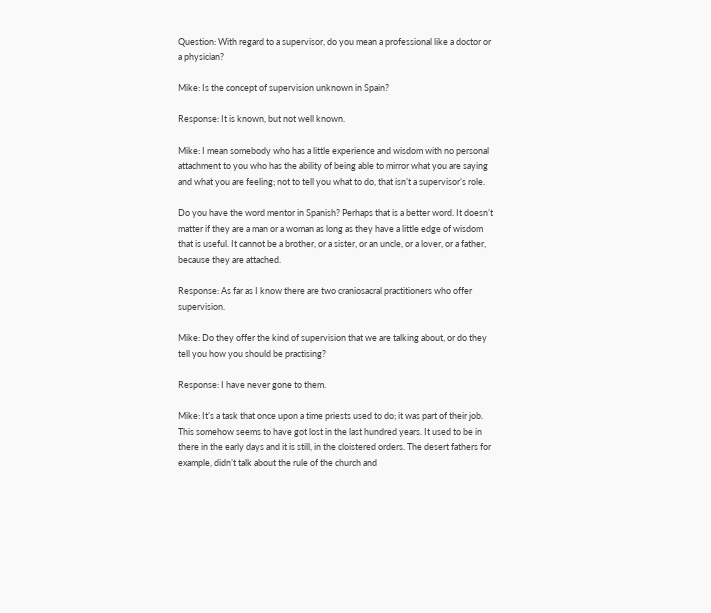Question: With regard to a supervisor, do you mean a professional like a doctor or a physician?

Mike: Is the concept of supervision unknown in Spain?

Response: It is known, but not well known.

Mike: I mean somebody who has a little experience and wisdom with no personal attachment to you who has the ability of being able to mirror what you are saying and what you are feeling; not to tell you what to do, that isn’t a supervisor’s role.

Do you have the word mentor in Spanish? Perhaps that is a better word. It doesn’t matter if they are a man or a woman as long as they have a little edge of wisdom that is useful. It cannot be a brother, or a sister, or an uncle, or a lover, or a father, because they are attached.

Response: As far as I know there are two craniosacral practitioners who offer supervision.

Mike: Do they offer the kind of supervision that we are talking about, or do they tell you how you should be practising?

Response: I have never gone to them.

Mike: It’s a task that once upon a time priests used to do; it was part of their job. This somehow seems to have got lost in the last hundred years. It used to be in there in the early days and it is still, in the cloistered orders. The desert fathers for example, didn’t talk about the rule of the church and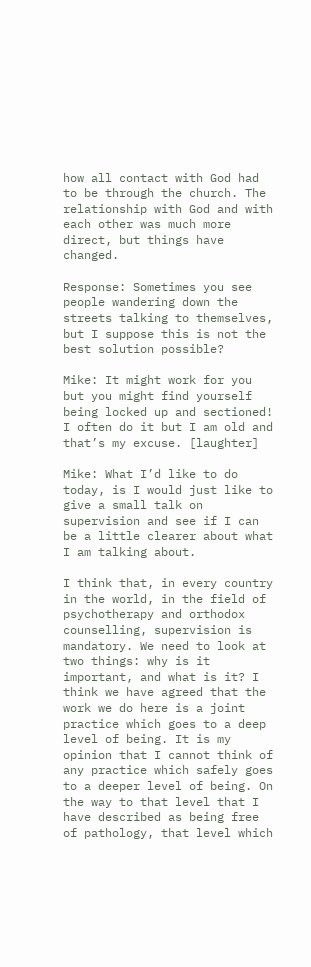how all contact with God had to be through the church. The relationship with God and with each other was much more direct, but things have changed.

Response: Sometimes you see people wandering down the streets talking to themselves, but I suppose this is not the best solution possible?

Mike: It might work for you but you might find yourself being locked up and sectioned!  I often do it but I am old and that’s my excuse. [laughter]

Mike: What I’d like to do today, is I would just like to give a small talk on supervision and see if I can be a little clearer about what I am talking about.

I think that, in every country in the world, in the field of psychotherapy and orthodox counselling, supervision is mandatory. We need to look at two things: why is it important, and what is it? I think we have agreed that the work we do here is a joint practice which goes to a deep level of being. It is my opinion that I cannot think of any practice which safely goes to a deeper level of being. On the way to that level that I have described as being free of pathology, that level which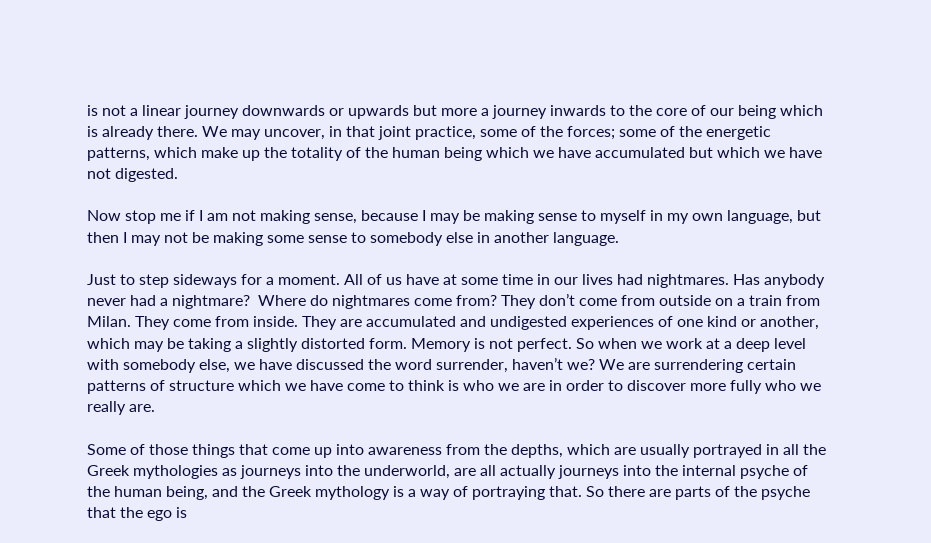is not a linear journey downwards or upwards but more a journey inwards to the core of our being which is already there. We may uncover, in that joint practice, some of the forces; some of the energetic patterns, which make up the totality of the human being which we have accumulated but which we have not digested.

Now stop me if I am not making sense, because I may be making sense to myself in my own language, but then I may not be making some sense to somebody else in another language.

Just to step sideways for a moment. All of us have at some time in our lives had nightmares. Has anybody never had a nightmare?  Where do nightmares come from? They don’t come from outside on a train from Milan. They come from inside. They are accumulated and undigested experiences of one kind or another, which may be taking a slightly distorted form. Memory is not perfect. So when we work at a deep level with somebody else, we have discussed the word surrender, haven’t we? We are surrendering certain patterns of structure which we have come to think is who we are in order to discover more fully who we really are.

Some of those things that come up into awareness from the depths, which are usually portrayed in all the Greek mythologies as journeys into the underworld, are all actually journeys into the internal psyche of the human being, and the Greek mythology is a way of portraying that. So there are parts of the psyche that the ego is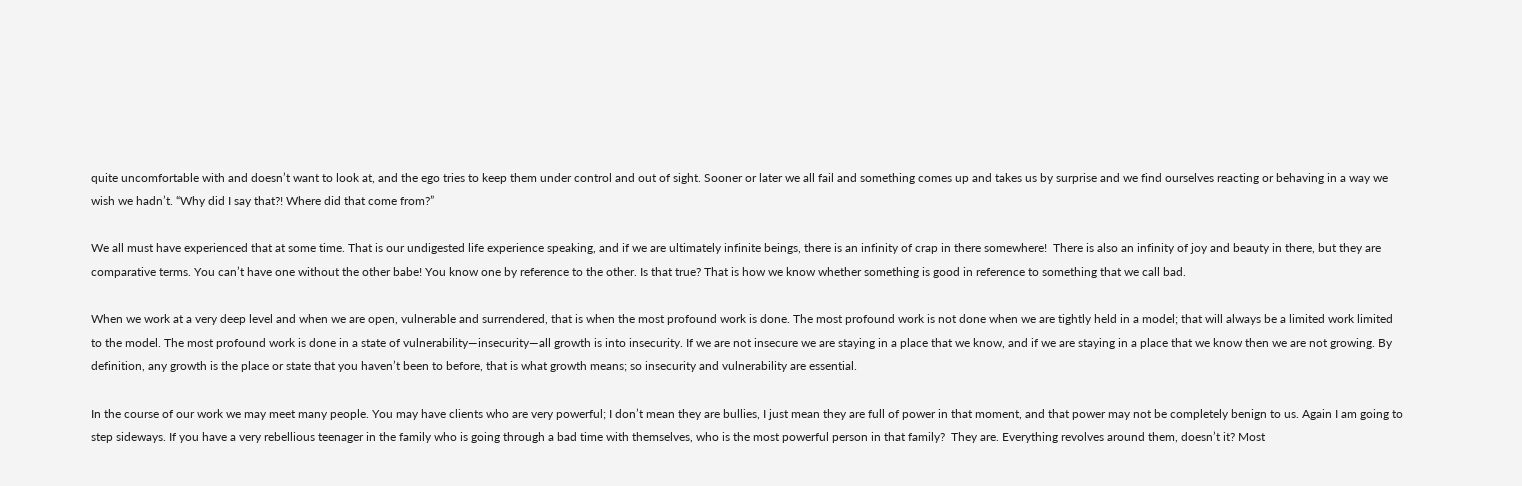quite uncomfortable with and doesn’t want to look at, and the ego tries to keep them under control and out of sight. Sooner or later we all fail and something comes up and takes us by surprise and we find ourselves reacting or behaving in a way we wish we hadn’t. “Why did I say that?! Where did that come from?”

We all must have experienced that at some time. That is our undigested life experience speaking, and if we are ultimately infinite beings, there is an infinity of crap in there somewhere!  There is also an infinity of joy and beauty in there, but they are comparative terms. You can’t have one without the other babe! You know one by reference to the other. Is that true? That is how we know whether something is good in reference to something that we call bad.

When we work at a very deep level and when we are open, vulnerable and surrendered, that is when the most profound work is done. The most profound work is not done when we are tightly held in a model; that will always be a limited work limited to the model. The most profound work is done in a state of vulnerability―insecurity―all growth is into insecurity. If we are not insecure we are staying in a place that we know, and if we are staying in a place that we know then we are not growing. By definition, any growth is the place or state that you haven’t been to before, that is what growth means; so insecurity and vulnerability are essential.

In the course of our work we may meet many people. You may have clients who are very powerful; I don’t mean they are bullies, I just mean they are full of power in that moment, and that power may not be completely benign to us. Again I am going to step sideways. If you have a very rebellious teenager in the family who is going through a bad time with themselves, who is the most powerful person in that family?  They are. Everything revolves around them, doesn’t it? Most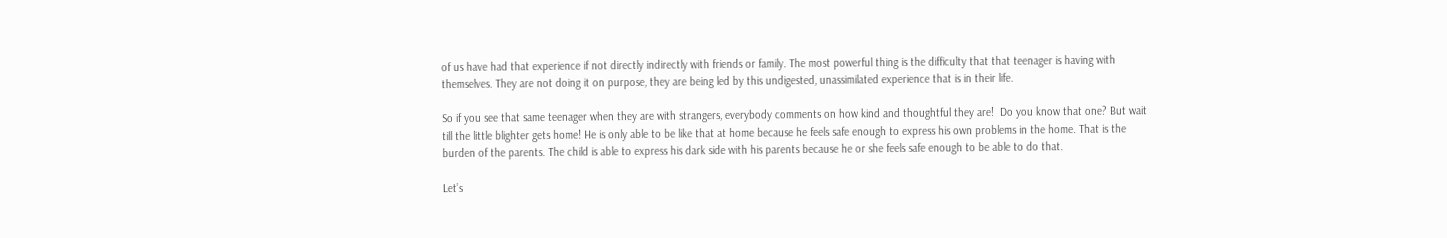of us have had that experience if not directly indirectly with friends or family. The most powerful thing is the difficulty that that teenager is having with themselves. They are not doing it on purpose, they are being led by this undigested, unassimilated experience that is in their life.

So if you see that same teenager when they are with strangers, everybody comments on how kind and thoughtful they are!  Do you know that one? But wait till the little blighter gets home! He is only able to be like that at home because he feels safe enough to express his own problems in the home. That is the burden of the parents. The child is able to express his dark side with his parents because he or she feels safe enough to be able to do that.

Let’s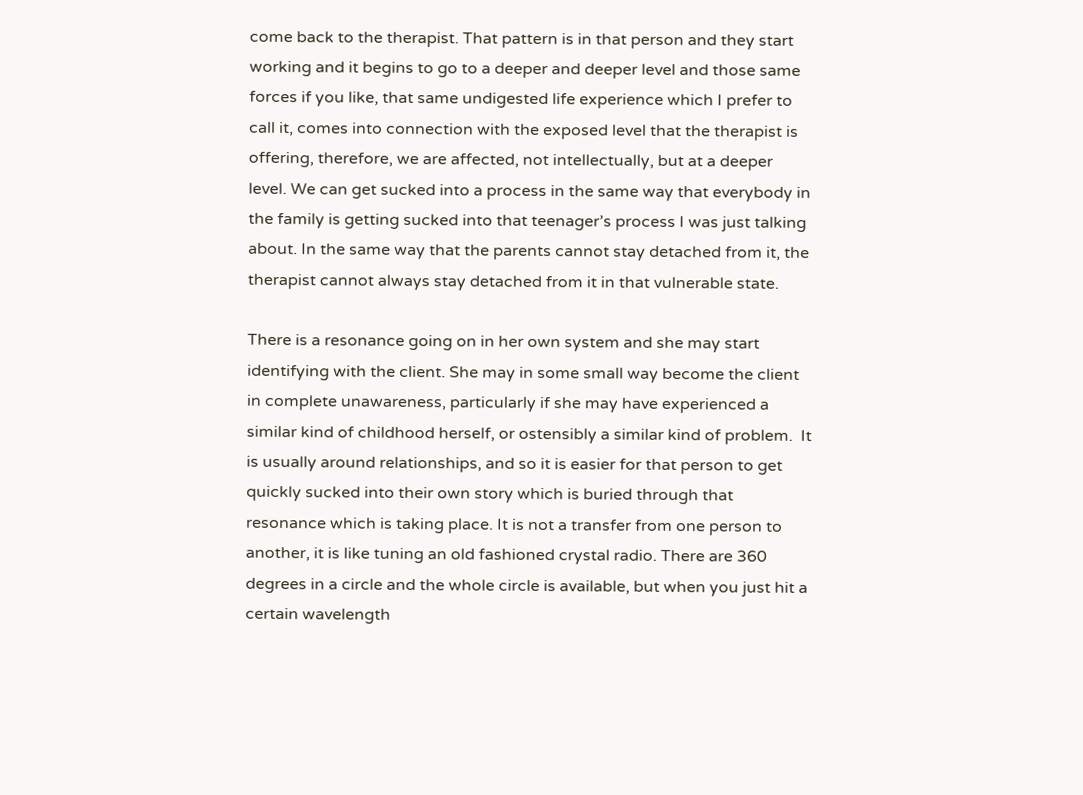come back to the therapist. That pattern is in that person and they start working and it begins to go to a deeper and deeper level and those same forces if you like, that same undigested life experience which I prefer to call it, comes into connection with the exposed level that the therapist is offering, therefore, we are affected, not intellectually, but at a deeper level. We can get sucked into a process in the same way that everybody in the family is getting sucked into that teenager’s process I was just talking about. In the same way that the parents cannot stay detached from it, the therapist cannot always stay detached from it in that vulnerable state.

There is a resonance going on in her own system and she may start identifying with the client. She may in some small way become the client in complete unawareness, particularly if she may have experienced a similar kind of childhood herself, or ostensibly a similar kind of problem.  It is usually around relationships, and so it is easier for that person to get quickly sucked into their own story which is buried through that resonance which is taking place. It is not a transfer from one person to another, it is like tuning an old fashioned crystal radio. There are 360 degrees in a circle and the whole circle is available, but when you just hit a certain wavelength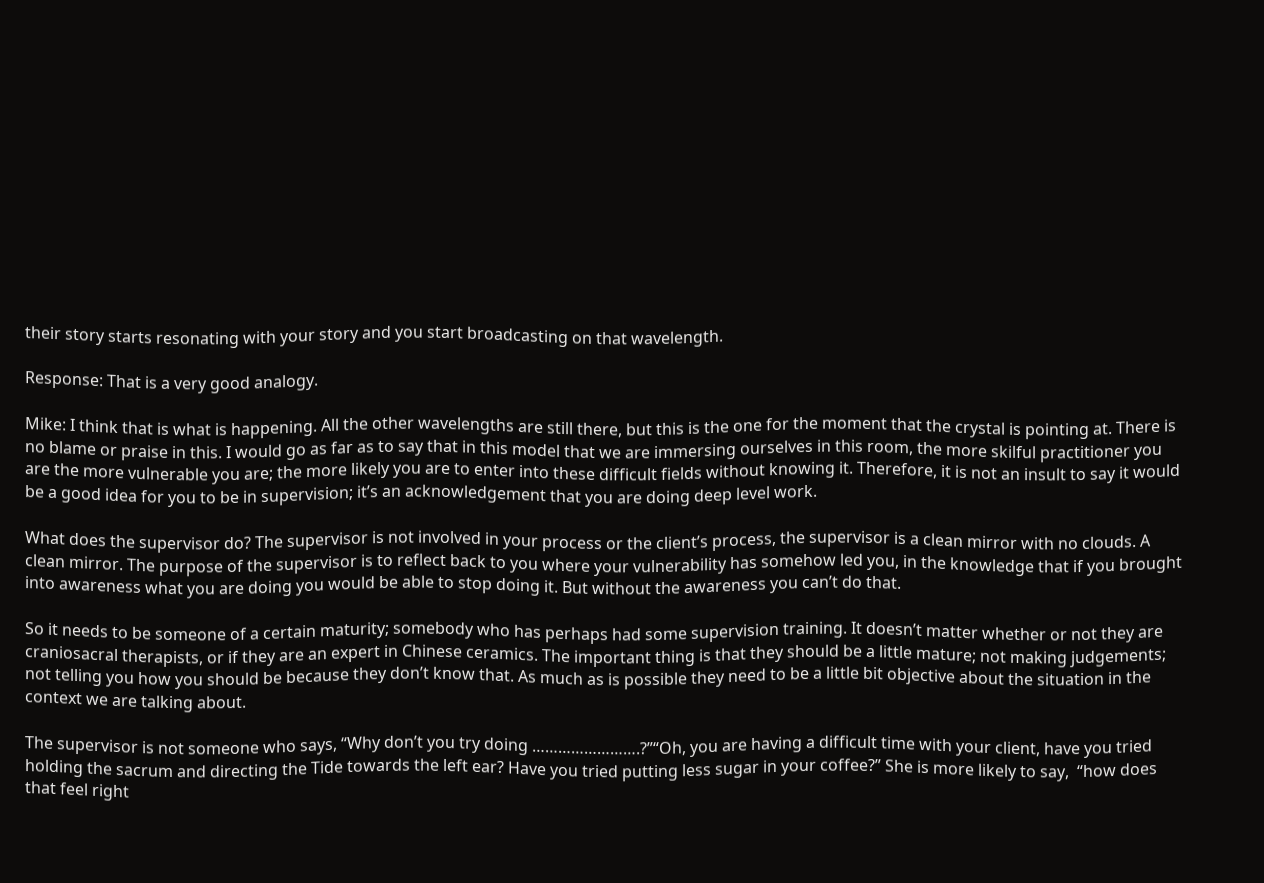their story starts resonating with your story and you start broadcasting on that wavelength.

Response: That is a very good analogy.

Mike: I think that is what is happening. All the other wavelengths are still there, but this is the one for the moment that the crystal is pointing at. There is no blame or praise in this. I would go as far as to say that in this model that we are immersing ourselves in this room, the more skilful practitioner you are the more vulnerable you are; the more likely you are to enter into these difficult fields without knowing it. Therefore, it is not an insult to say it would be a good idea for you to be in supervision; it’s an acknowledgement that you are doing deep level work.

What does the supervisor do? The supervisor is not involved in your process or the client’s process, the supervisor is a clean mirror with no clouds. A clean mirror. The purpose of the supervisor is to reflect back to you where your vulnerability has somehow led you, in the knowledge that if you brought into awareness what you are doing you would be able to stop doing it. But without the awareness you can’t do that.

So it needs to be someone of a certain maturity; somebody who has perhaps had some supervision training. It doesn’t matter whether or not they are craniosacral therapists, or if they are an expert in Chinese ceramics. The important thing is that they should be a little mature; not making judgements; not telling you how you should be because they don’t know that. As much as is possible they need to be a little bit objective about the situation in the context we are talking about.

The supervisor is not someone who says, “Why don’t you try doing …………………….?”“Oh, you are having a difficult time with your client, have you tried holding the sacrum and directing the Tide towards the left ear? Have you tried putting less sugar in your coffee?” She is more likely to say,  “how does that feel right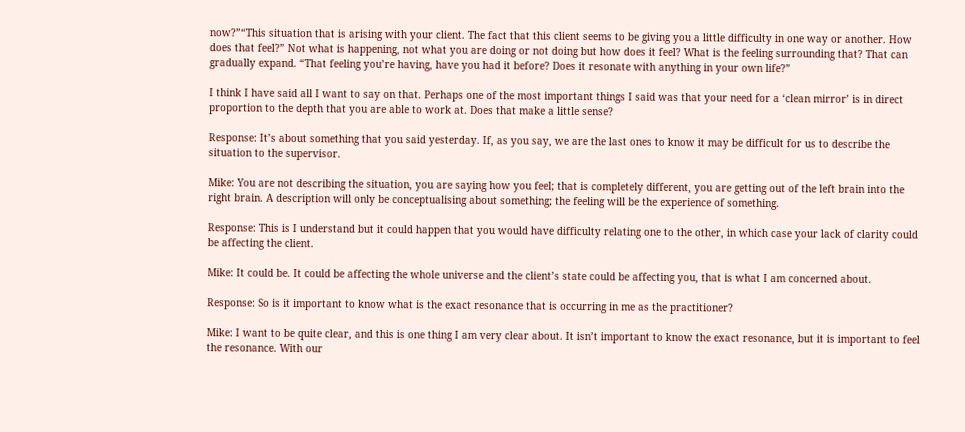now?”“This situation that is arising with your client. The fact that this client seems to be giving you a little difficulty in one way or another. How does that feel?” Not what is happening, not what you are doing or not doing but how does it feel? What is the feeling surrounding that? That can gradually expand. “That feeling you’re having, have you had it before? Does it resonate with anything in your own life?”

I think I have said all I want to say on that. Perhaps one of the most important things I said was that your need for a ‘clean mirror’ is in direct proportion to the depth that you are able to work at. Does that make a little sense?

Response: It’s about something that you said yesterday. If, as you say, we are the last ones to know it may be difficult for us to describe the situation to the supervisor.

Mike: You are not describing the situation, you are saying how you feel; that is completely different, you are getting out of the left brain into the right brain. A description will only be conceptualising about something; the feeling will be the experience of something.

Response: This is I understand but it could happen that you would have difficulty relating one to the other, in which case your lack of clarity could be affecting the client.

Mike: It could be. It could be affecting the whole universe and the client’s state could be affecting you, that is what I am concerned about.

Response: So is it important to know what is the exact resonance that is occurring in me as the practitioner?

Mike: I want to be quite clear, and this is one thing I am very clear about. It isn’t important to know the exact resonance, but it is important to feel the resonance. With our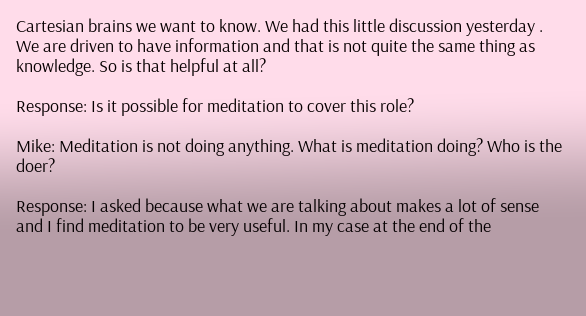Cartesian brains we want to know. We had this little discussion yesterday . We are driven to have information and that is not quite the same thing as knowledge. So is that helpful at all?

Response: Is it possible for meditation to cover this role?

Mike: Meditation is not doing anything. What is meditation doing? Who is the doer?

Response: I asked because what we are talking about makes a lot of sense and I find meditation to be very useful. In my case at the end of the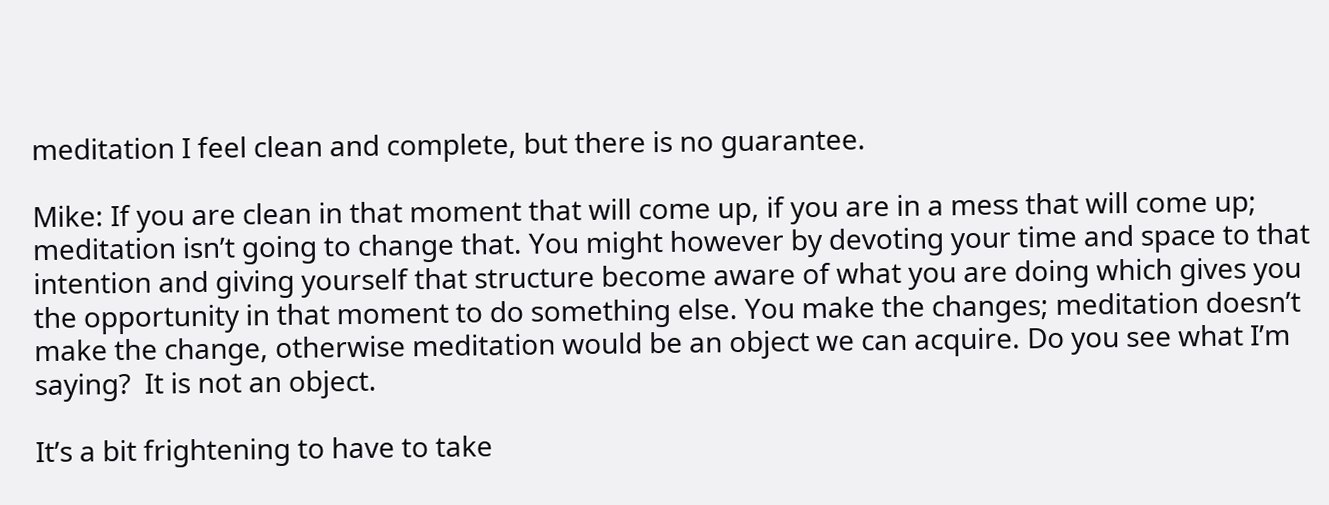meditation I feel clean and complete, but there is no guarantee.

Mike: If you are clean in that moment that will come up, if you are in a mess that will come up; meditation isn’t going to change that. You might however by devoting your time and space to that intention and giving yourself that structure become aware of what you are doing which gives you the opportunity in that moment to do something else. You make the changes; meditation doesn’t make the change, otherwise meditation would be an object we can acquire. Do you see what I’m saying?  It is not an object.

It’s a bit frightening to have to take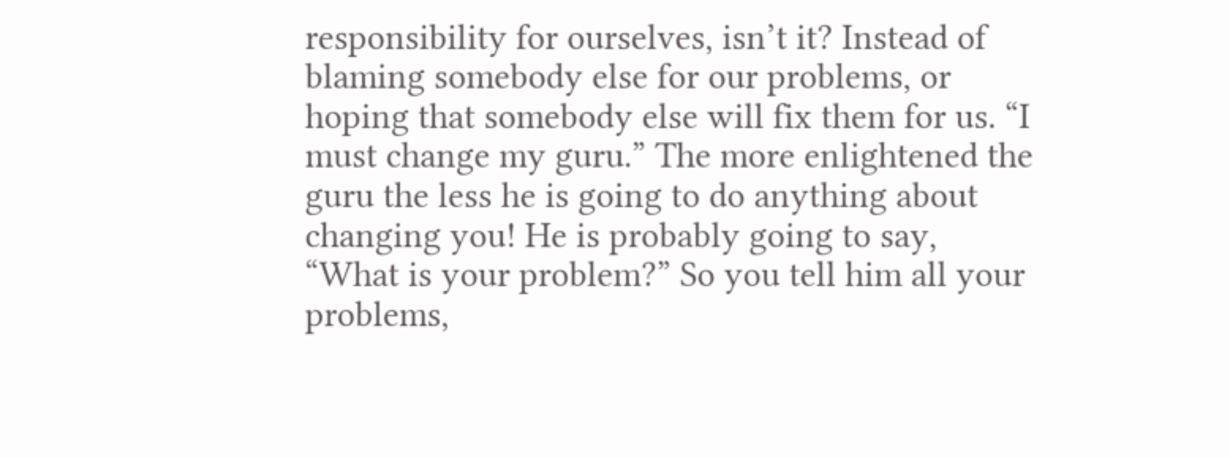responsibility for ourselves, isn’t it? Instead of blaming somebody else for our problems, or hoping that somebody else will fix them for us. “I must change my guru.” The more enlightened the guru the less he is going to do anything about changing you! He is probably going to say, “What is your problem?” So you tell him all your problems,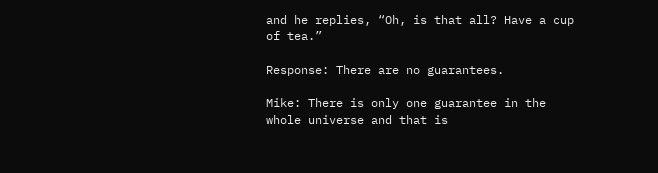and he replies, “Oh, is that all? Have a cup of tea.”

Response: There are no guarantees.

Mike: There is only one guarantee in the whole universe and that is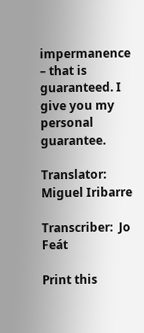impermanence – that is guaranteed. I give you my personal guarantee.

Translator:  Miguel Iribarre

Transcriber:  Jo Feát

Print this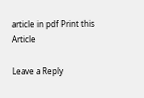article in pdf Print this Article

Leave a Reply